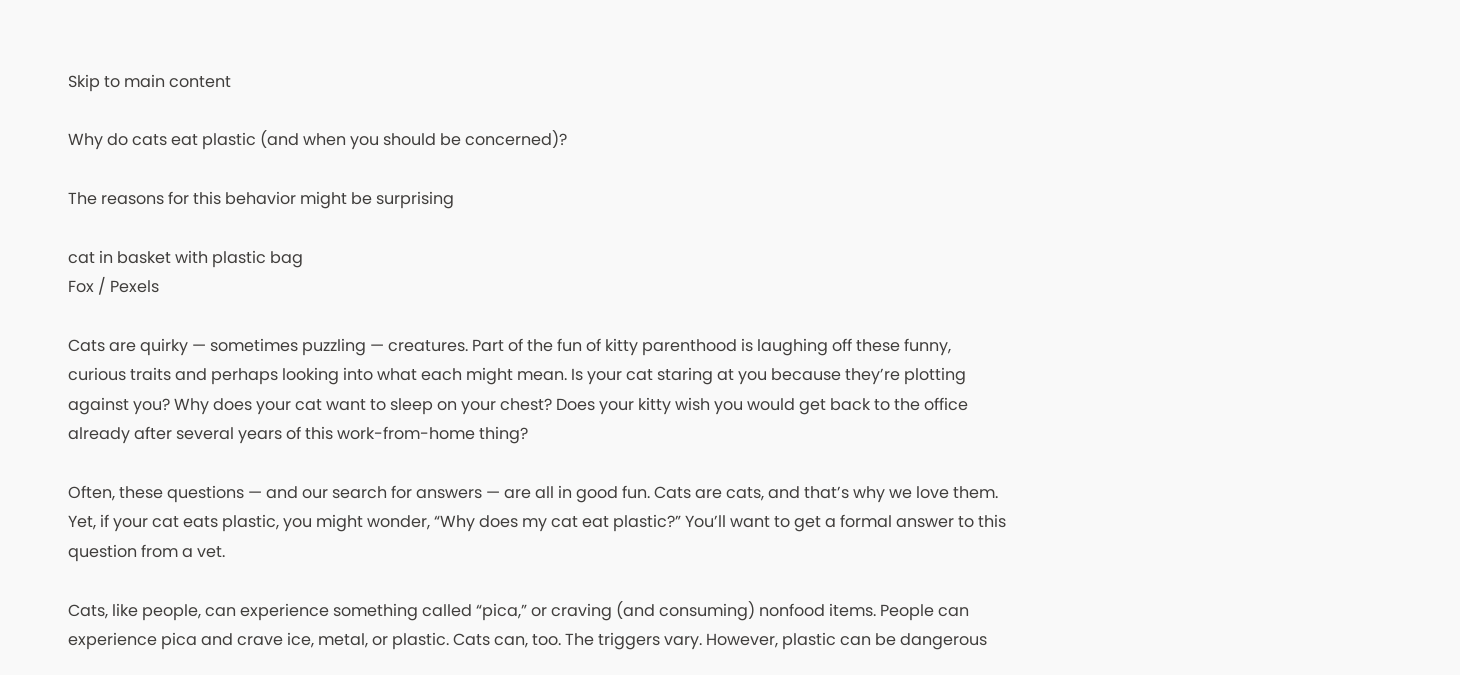Skip to main content

Why do cats eat plastic (and when you should be concerned)?

The reasons for this behavior might be surprising

cat in basket with plastic bag
Fox / Pexels

Cats are quirky — sometimes puzzling — creatures. Part of the fun of kitty parenthood is laughing off these funny, curious traits and perhaps looking into what each might mean. Is your cat staring at you because they’re plotting against you? Why does your cat want to sleep on your chest? Does your kitty wish you would get back to the office already after several years of this work-from-home thing?

Often, these questions — and our search for answers — are all in good fun. Cats are cats, and that’s why we love them. Yet, if your cat eats plastic, you might wonder, “Why does my cat eat plastic?” You’ll want to get a formal answer to this question from a vet.

Cats, like people, can experience something called “pica,” or craving (and consuming) nonfood items. People can experience pica and crave ice, metal, or plastic. Cats can, too. The triggers vary. However, plastic can be dangerous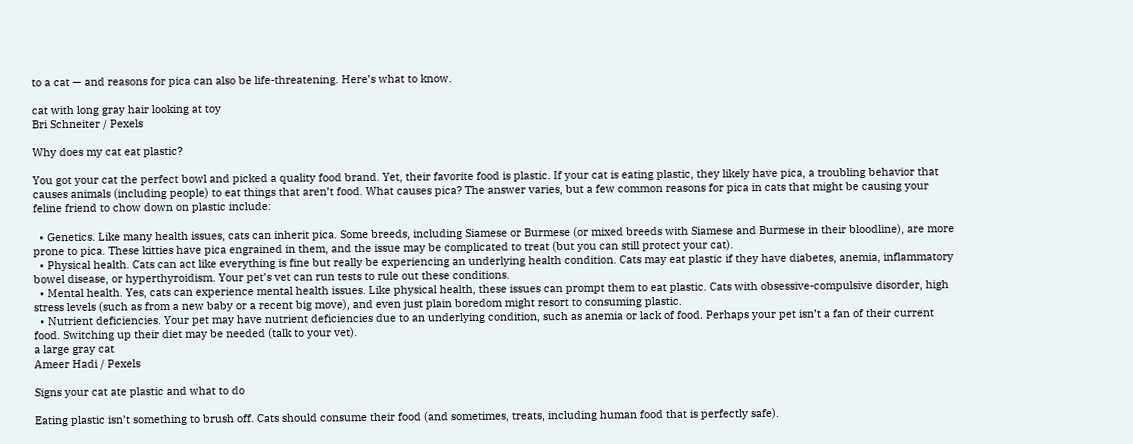to a cat — and reasons for pica can also be life-threatening. Here’s what to know.

cat with long gray hair looking at toy
Bri Schneiter / Pexels

Why does my cat eat plastic?

You got your cat the perfect bowl and picked a quality food brand. Yet, their favorite food is plastic. If your cat is eating plastic, they likely have pica, a troubling behavior that causes animals (including people) to eat things that aren’t food. What causes pica? The answer varies, but a few common reasons for pica in cats that might be causing your feline friend to chow down on plastic include:

  • Genetics. Like many health issues, cats can inherit pica. Some breeds, including Siamese or Burmese (or mixed breeds with Siamese and Burmese in their bloodline), are more prone to pica. These kitties have pica engrained in them, and the issue may be complicated to treat (but you can still protect your cat).
  • Physical health. Cats can act like everything is fine but really be experiencing an underlying health condition. Cats may eat plastic if they have diabetes, anemia, inflammatory bowel disease, or hyperthyroidism. Your pet’s vet can run tests to rule out these conditions.
  • Mental health. Yes, cats can experience mental health issues. Like physical health, these issues can prompt them to eat plastic. Cats with obsessive-compulsive disorder, high stress levels (such as from a new baby or a recent big move), and even just plain boredom might resort to consuming plastic.
  • Nutrient deficiencies. Your pet may have nutrient deficiencies due to an underlying condition, such as anemia or lack of food. Perhaps your pet isn’t a fan of their current food. Switching up their diet may be needed (talk to your vet).
a large gray cat
Ameer Hadi / Pexels

Signs your cat ate plastic and what to do

Eating plastic isn’t something to brush off. Cats should consume their food (and sometimes, treats, including human food that is perfectly safe).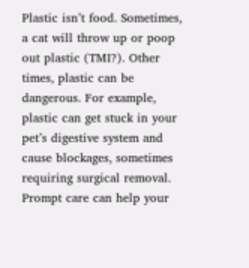Plastic isn’t food. Sometimes, a cat will throw up or poop out plastic (TMI?). Other times, plastic can be dangerous. For example, plastic can get stuck in your pet’s digestive system and cause blockages, sometimes requiring surgical removal. Prompt care can help your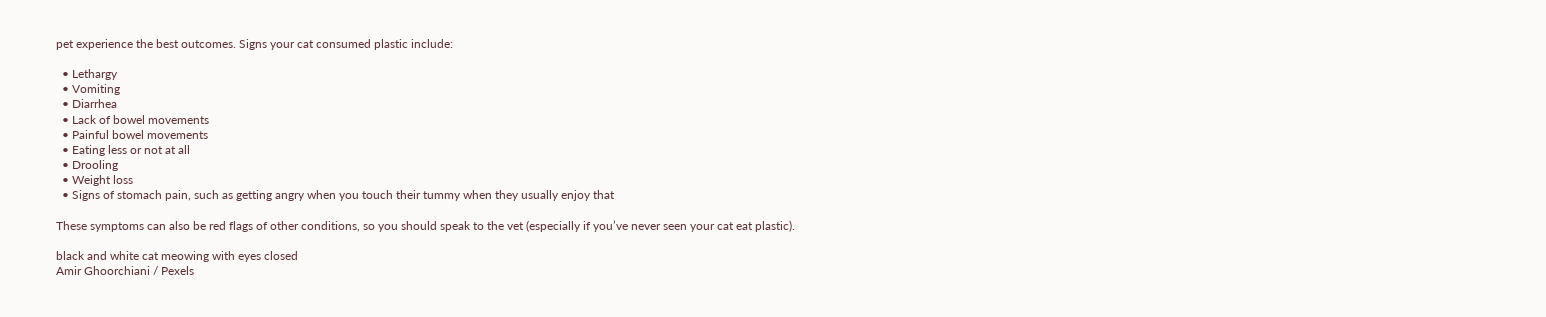pet experience the best outcomes. Signs your cat consumed plastic include:

  • Lethargy
  • Vomiting
  • Diarrhea
  • Lack of bowel movements
  • Painful bowel movements
  • Eating less or not at all
  • Drooling
  • Weight loss
  • Signs of stomach pain, such as getting angry when you touch their tummy when they usually enjoy that

These symptoms can also be red flags of other conditions, so you should speak to the vet (especially if you’ve never seen your cat eat plastic).

black and white cat meowing with eyes closed
Amir Ghoorchiani / Pexels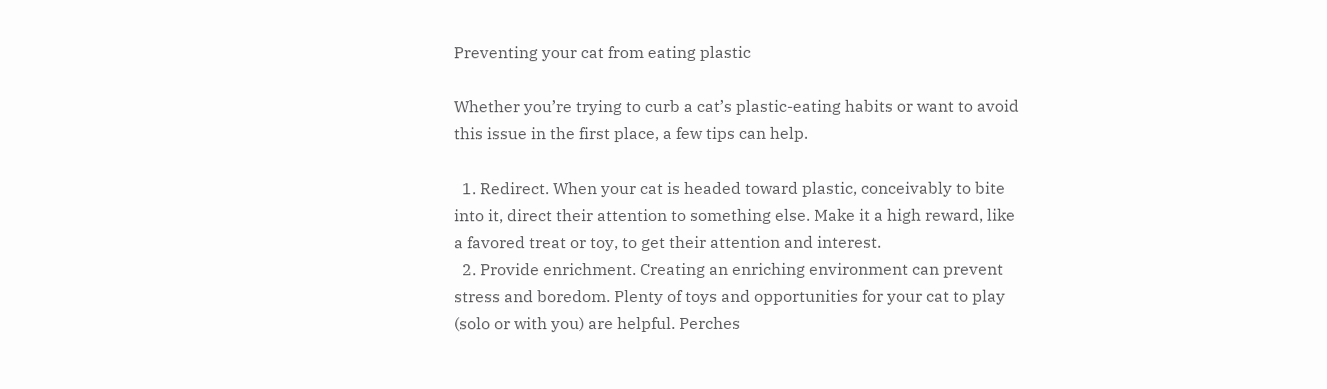Preventing your cat from eating plastic

Whether you’re trying to curb a cat’s plastic-eating habits or want to avoid this issue in the first place, a few tips can help.

  1. Redirect. When your cat is headed toward plastic, conceivably to bite into it, direct their attention to something else. Make it a high reward, like a favored treat or toy, to get their attention and interest.
  2. Provide enrichment. Creating an enriching environment can prevent stress and boredom. Plenty of toys and opportunities for your cat to play (solo or with you) are helpful. Perches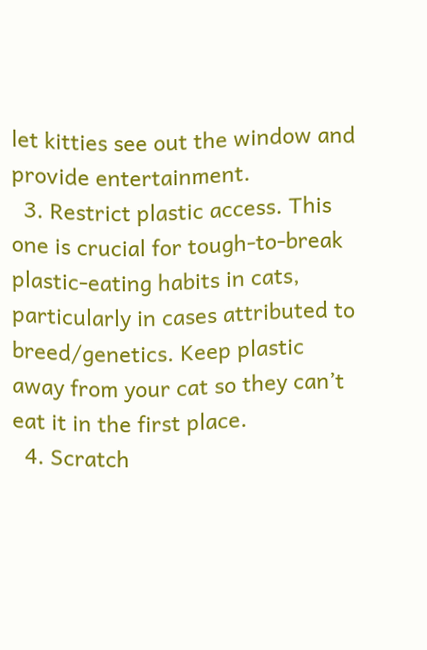let kitties see out the window and provide entertainment.
  3. Restrict plastic access. This one is crucial for tough-to-break plastic-eating habits in cats, particularly in cases attributed to breed/genetics. Keep plastic away from your cat so they can’t eat it in the first place.
  4. Scratch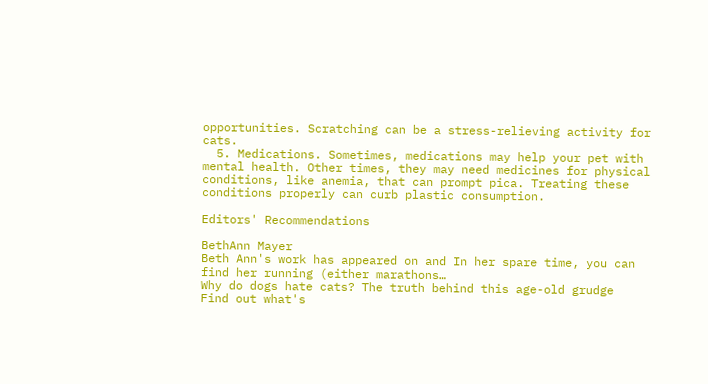opportunities. Scratching can be a stress-relieving activity for cats.
  5. Medications. Sometimes, medications may help your pet with mental health. Other times, they may need medicines for physical conditions, like anemia, that can prompt pica. Treating these conditions properly can curb plastic consumption.

Editors' Recommendations

BethAnn Mayer
Beth Ann's work has appeared on and In her spare time, you can find her running (either marathons…
Why do dogs hate cats? The truth behind this age-old grudge
Find out what's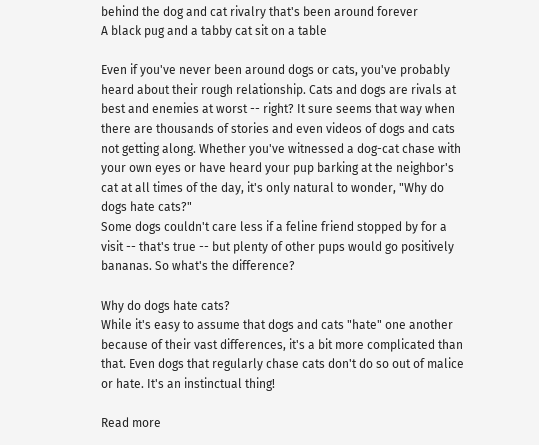behind the dog and cat rivalry that's been around forever
A black pug and a tabby cat sit on a table

Even if you've never been around dogs or cats, you've probably heard about their rough relationship. Cats and dogs are rivals at best and enemies at worst -- right? It sure seems that way when there are thousands of stories and even videos of dogs and cats not getting along. Whether you've witnessed a dog-cat chase with your own eyes or have heard your pup barking at the neighbor's cat at all times of the day, it's only natural to wonder, "Why do dogs hate cats?"
Some dogs couldn't care less if a feline friend stopped by for a visit -- that's true -- but plenty of other pups would go positively bananas. So what's the difference?

Why do dogs hate cats?
While it's easy to assume that dogs and cats "hate" one another because of their vast differences, it's a bit more complicated than that. Even dogs that regularly chase cats don't do so out of malice or hate. It's an instinctual thing!

Read more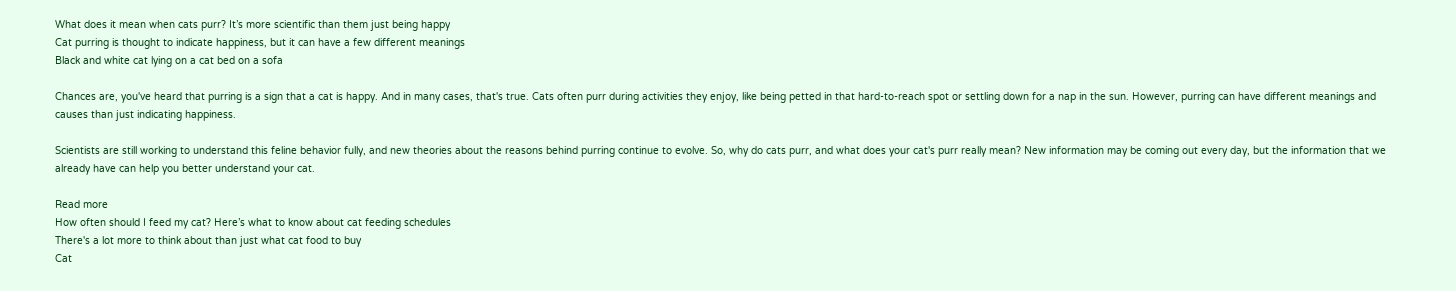What does it mean when cats purr? It’s more scientific than them just being happy
Cat purring is thought to indicate happiness, but it can have a few different meanings
Black and white cat lying on a cat bed on a sofa

Chances are, you've heard that purring is a sign that a cat is happy. And in many cases, that's true. Cats often purr during activities they enjoy, like being petted in that hard-to-reach spot or settling down for a nap in the sun. However, purring can have different meanings and causes than just indicating happiness.

Scientists are still working to understand this feline behavior fully, and new theories about the reasons behind purring continue to evolve. So, why do cats purr, and what does your cat's purr really mean? New information may be coming out every day, but the information that we already have can help you better understand your cat.

Read more
How often should I feed my cat? Here’s what to know about cat feeding schedules
There's a lot more to think about than just what cat food to buy
Cat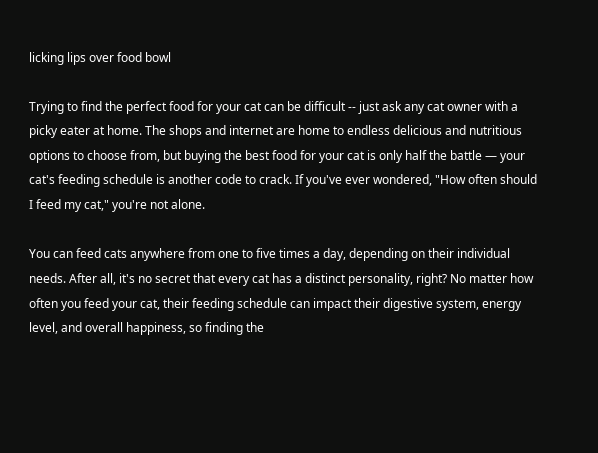licking lips over food bowl

Trying to find the perfect food for your cat can be difficult -- just ask any cat owner with a picky eater at home. The shops and internet are home to endless delicious and nutritious options to choose from, but buying the best food for your cat is only half the battle — your cat's feeding schedule is another code to crack. If you've ever wondered, "How often should I feed my cat," you're not alone.

You can feed cats anywhere from one to five times a day, depending on their individual needs. After all, it's no secret that every cat has a distinct personality, right? No matter how often you feed your cat, their feeding schedule can impact their digestive system, energy level, and overall happiness, so finding the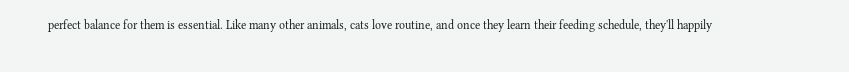perfect balance for them is essential. Like many other animals, cats love routine, and once they learn their feeding schedule, they'll happily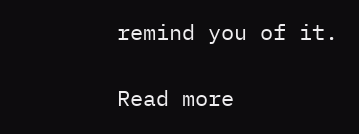remind you of it.

Read more